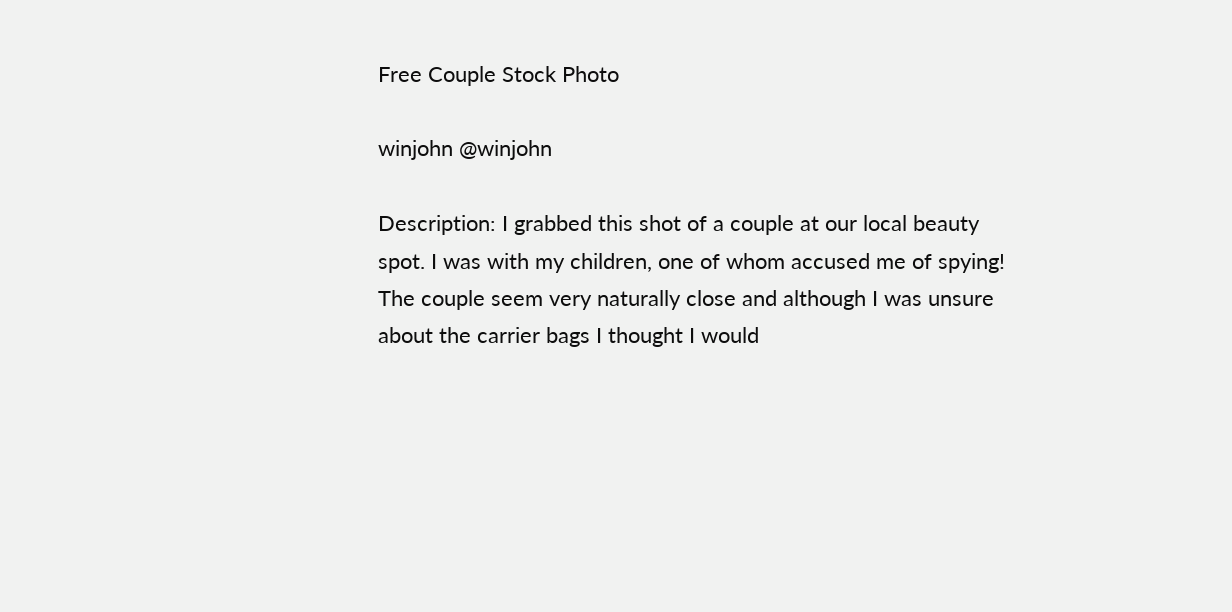Free Couple Stock Photo

winjohn @winjohn

Description: I grabbed this shot of a couple at our local beauty spot. I was with my children, one of whom accused me of spying! The couple seem very naturally close and although I was unsure about the carrier bags I thought I would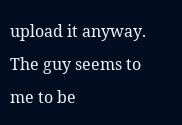upload it anyway. The guy seems to me to be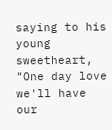saying to his young sweetheart, "One day love we'll have our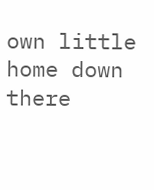own little home down there